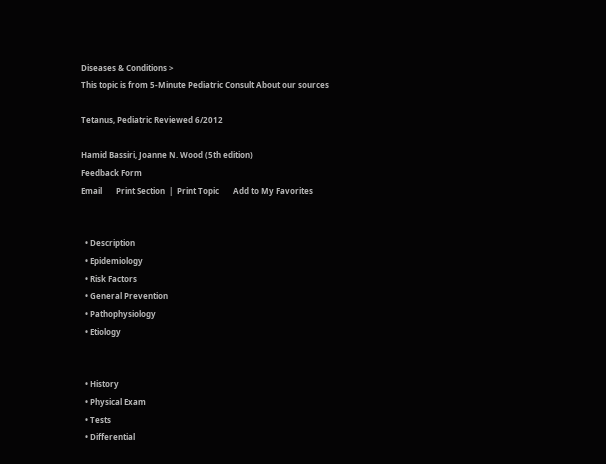Diseases & Conditions >
This topic is from 5-Minute Pediatric Consult About our sources

Tetanus, Pediatric Reviewed 6/2012

Hamid Bassiri, Joanne N. Wood (5th edition)
Feedback Form
Email       Print Section  |  Print Topic       Add to My Favorites


  • Description
  • Epidemiology
  • Risk Factors
  • General Prevention
  • Pathophysiology
  • Etiology


  • History
  • Physical Exam
  • Tests
  • Differential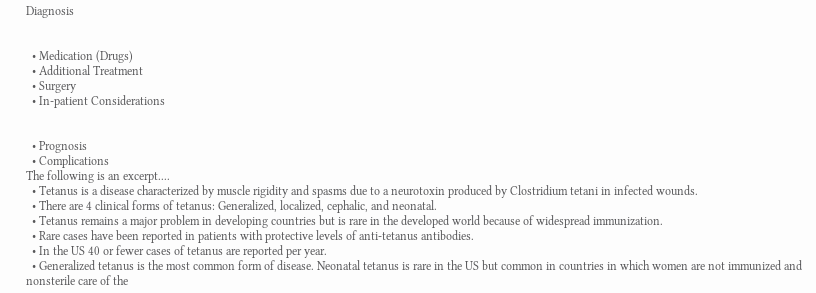Diagnosis


  • Medication (Drugs)
  • Additional Treatment
  • Surgery
  • In-patient Considerations


  • Prognosis
  • Complications
The following is an excerpt....
  • Tetanus is a disease characterized by muscle rigidity and spasms due to a neurotoxin produced by Clostridium tetani in infected wounds.
  • There are 4 clinical forms of tetanus: Generalized, localized, cephalic, and neonatal.
  • Tetanus remains a major problem in developing countries but is rare in the developed world because of widespread immunization.
  • Rare cases have been reported in patients with protective levels of anti-tetanus antibodies.
  • In the US 40 or fewer cases of tetanus are reported per year.
  • Generalized tetanus is the most common form of disease. Neonatal tetanus is rare in the US but common in countries in which women are not immunized and nonsterile care of the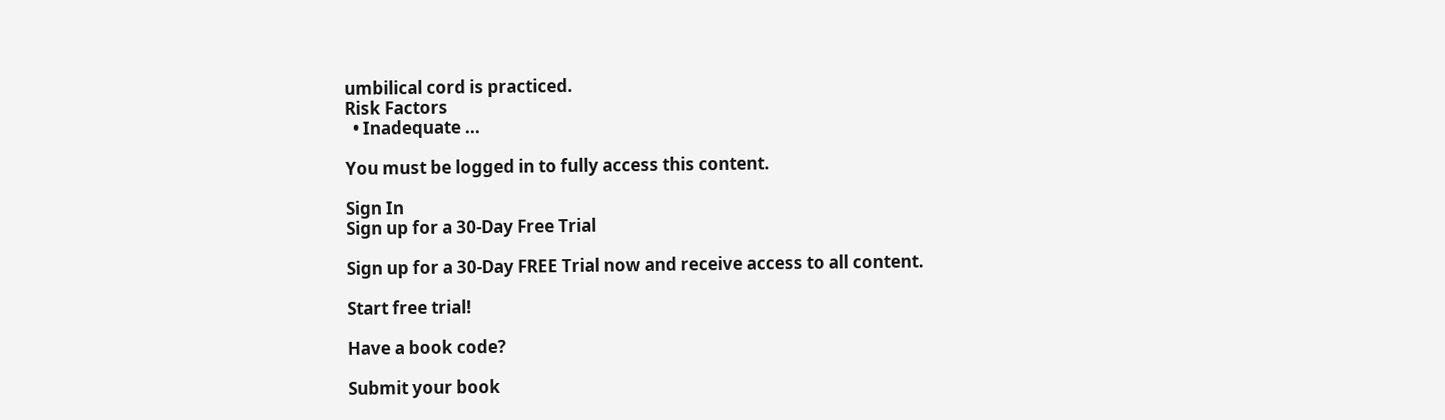umbilical cord is practiced.
Risk Factors
  • Inadequate ...

You must be logged in to fully access this content.

Sign In
Sign up for a 30-Day Free Trial

Sign up for a 30-Day FREE Trial now and receive access to all content.

Start free trial!

Have a book code?

Submit your book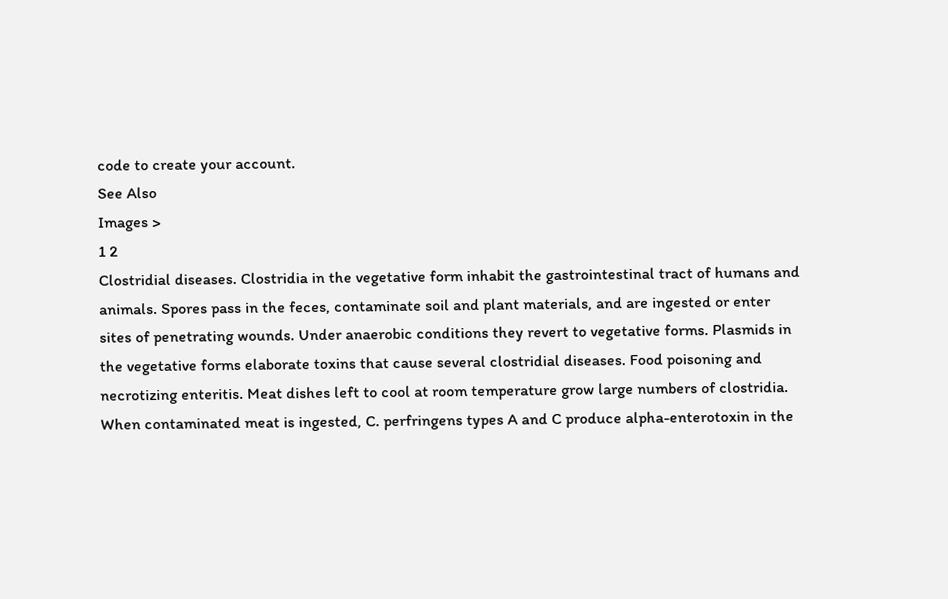code to create your account.
See Also
Images >
1 2
Clostridial diseases. Clostridia in the vegetative form inhabit the gastrointestinal tract of humans and animals. Spores pass in the feces, contaminate soil and plant materials, and are ingested or enter sites of penetrating wounds. Under anaerobic conditions they revert to vegetative forms. Plasmids in the vegetative forms elaborate toxins that cause several clostridial diseases. Food poisoning and necrotizing enteritis. Meat dishes left to cool at room temperature grow large numbers of clostridia. When contaminated meat is ingested, C. perfringens types A and C produce alpha-enterotoxin in the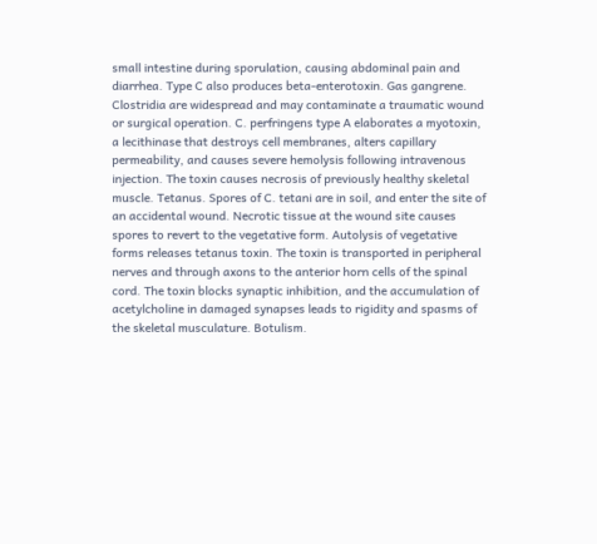small intestine during sporulation, causing abdominal pain and diarrhea. Type C also produces beta-enterotoxin. Gas gangrene. Clostridia are widespread and may contaminate a traumatic wound or surgical operation. C. perfringens type A elaborates a myotoxin, a lecithinase that destroys cell membranes, alters capillary permeability, and causes severe hemolysis following intravenous injection. The toxin causes necrosis of previously healthy skeletal muscle. Tetanus. Spores of C. tetani are in soil, and enter the site of an accidental wound. Necrotic tissue at the wound site causes spores to revert to the vegetative form. Autolysis of vegetative forms releases tetanus toxin. The toxin is transported in peripheral nerves and through axons to the anterior horn cells of the spinal cord. The toxin blocks synaptic inhibition, and the accumulation of acetylcholine in damaged synapses leads to rigidity and spasms of the skeletal musculature. Botulism.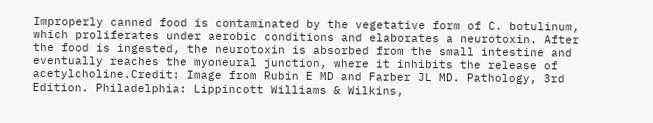Improperly canned food is contaminated by the vegetative form of C. botulinum, which proliferates under aerobic conditions and elaborates a neurotoxin. After the food is ingested, the neurotoxin is absorbed from the small intestine and eventually reaches the myoneural junction, where it inhibits the release of acetylcholine.Credit: Image from Rubin E MD and Farber JL MD. Pathology, 3rd Edition. Philadelphia: Lippincott Williams & Wilkins,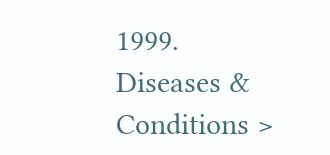1999.
Diseases & Conditions >